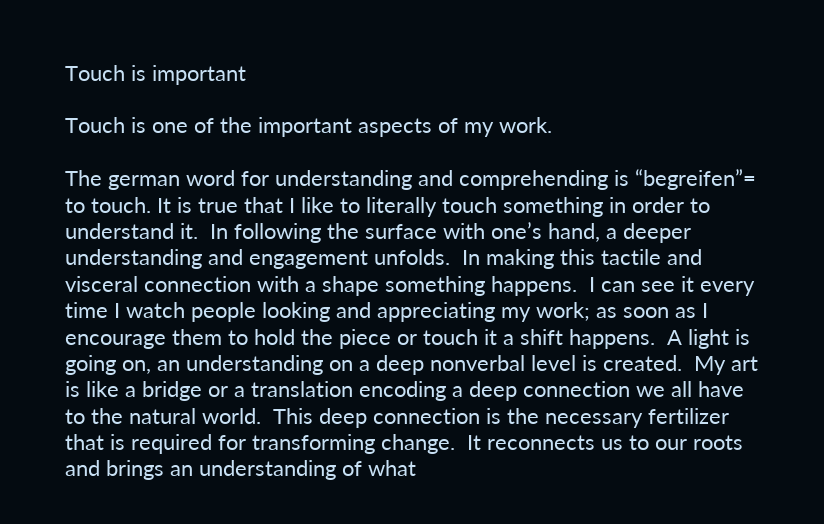Touch is important

Touch is one of the important aspects of my work.

The german word for understanding and comprehending is “begreifen”= to touch. It is true that I like to literally touch something in order to understand it.  In following the surface with one’s hand, a deeper understanding and engagement unfolds.  In making this tactile and visceral connection with a shape something happens.  I can see it every time I watch people looking and appreciating my work; as soon as I encourage them to hold the piece or touch it a shift happens.  A light is going on, an understanding on a deep nonverbal level is created.  My art is like a bridge or a translation encoding a deep connection we all have to the natural world.  This deep connection is the necessary fertilizer that is required for transforming change.  It reconnects us to our roots and brings an understanding of what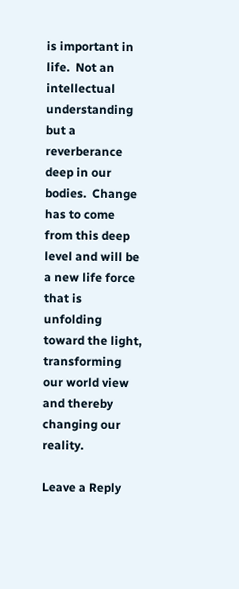is important in life.  Not an intellectual understanding but a reverberance deep in our bodies.  Change has to come from this deep level and will be a new life force that is unfolding toward the light, transforming our world view and thereby changing our reality.

Leave a Reply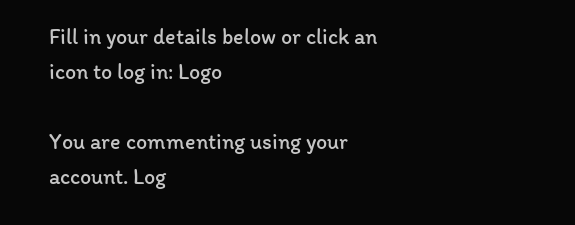Fill in your details below or click an icon to log in: Logo

You are commenting using your account. Log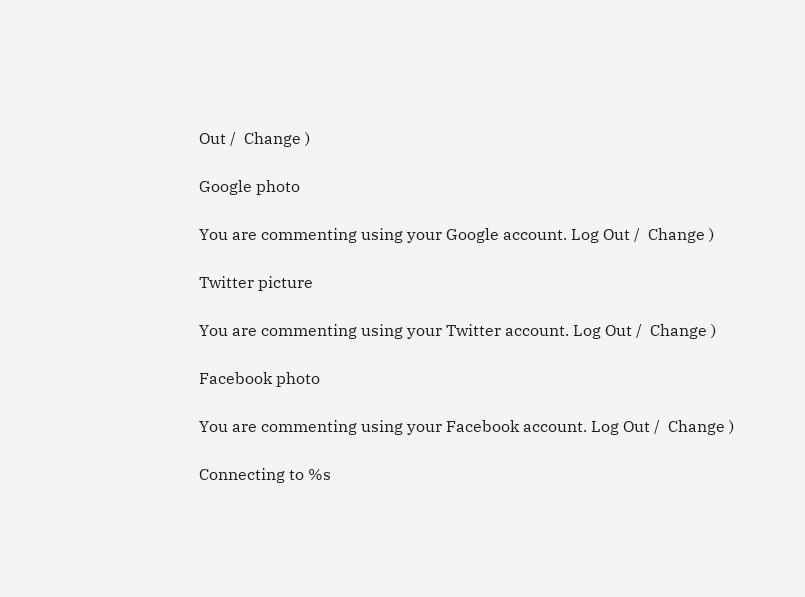Out /  Change )

Google photo

You are commenting using your Google account. Log Out /  Change )

Twitter picture

You are commenting using your Twitter account. Log Out /  Change )

Facebook photo

You are commenting using your Facebook account. Log Out /  Change )

Connecting to %s